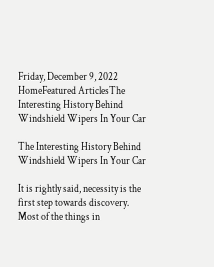Friday, December 9, 2022
HomeFeatured ArticlesThe Interesting History Behind Windshield Wipers In Your Car

The Interesting History Behind Windshield Wipers In Your Car

It is rightly said, necessity is the first step towards discovery. Most of the things in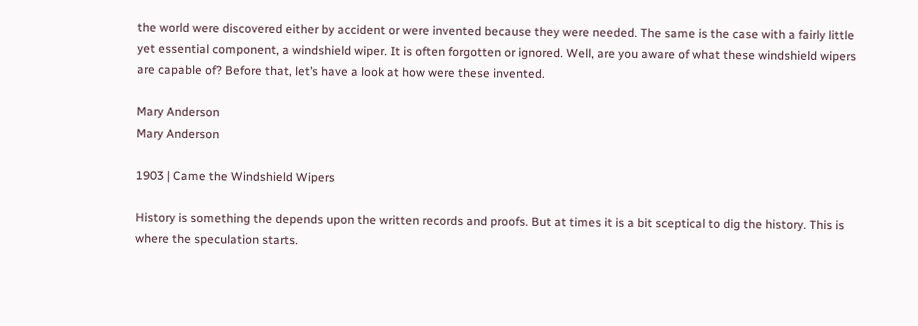the world were discovered either by accident or were invented because they were needed. The same is the case with a fairly little yet essential component, a windshield wiper. It is often forgotten or ignored. Well, are you aware of what these windshield wipers are capable of? Before that, let’s have a look at how were these invented.

Mary Anderson
Mary Anderson

1903 | Came the Windshield Wipers

History is something the depends upon the written records and proofs. But at times it is a bit sceptical to dig the history. This is where the speculation starts.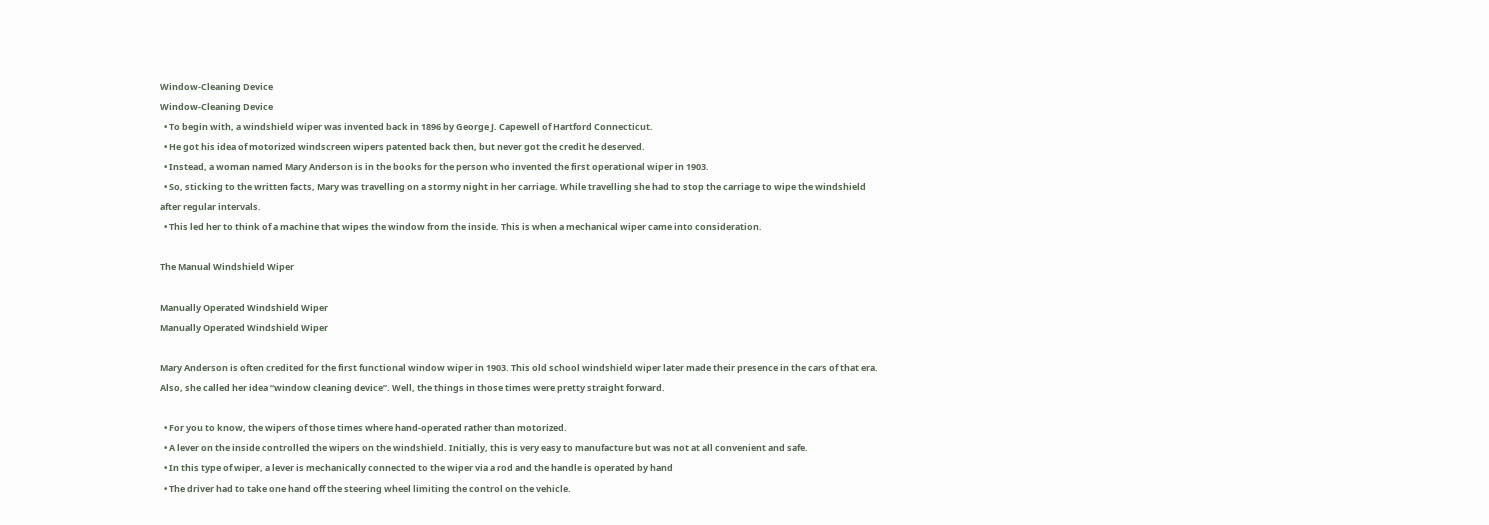Window-Cleaning Device
Window-Cleaning Device
  • To begin with, a windshield wiper was invented back in 1896 by George J. Capewell of Hartford Connecticut.
  • He got his idea of motorized windscreen wipers patented back then, but never got the credit he deserved.
  • Instead, a woman named Mary Anderson is in the books for the person who invented the first operational wiper in 1903.
  • So, sticking to the written facts, Mary was travelling on a stormy night in her carriage. While travelling she had to stop the carriage to wipe the windshield after regular intervals.
  • This led her to think of a machine that wipes the window from the inside. This is when a mechanical wiper came into consideration.

The Manual Windshield Wiper

Manually Operated Windshield Wiper
Manually Operated Windshield Wiper

Mary Anderson is often credited for the first functional window wiper in 1903. This old school windshield wiper later made their presence in the cars of that era. Also, she called her idea “window cleaning device”. Well, the things in those times were pretty straight forward.

  • For you to know, the wipers of those times where hand-operated rather than motorized.
  • A lever on the inside controlled the wipers on the windshield. Initially, this is very easy to manufacture but was not at all convenient and safe.
  • In this type of wiper, a lever is mechanically connected to the wiper via a rod and the handle is operated by hand
  • The driver had to take one hand off the steering wheel limiting the control on the vehicle.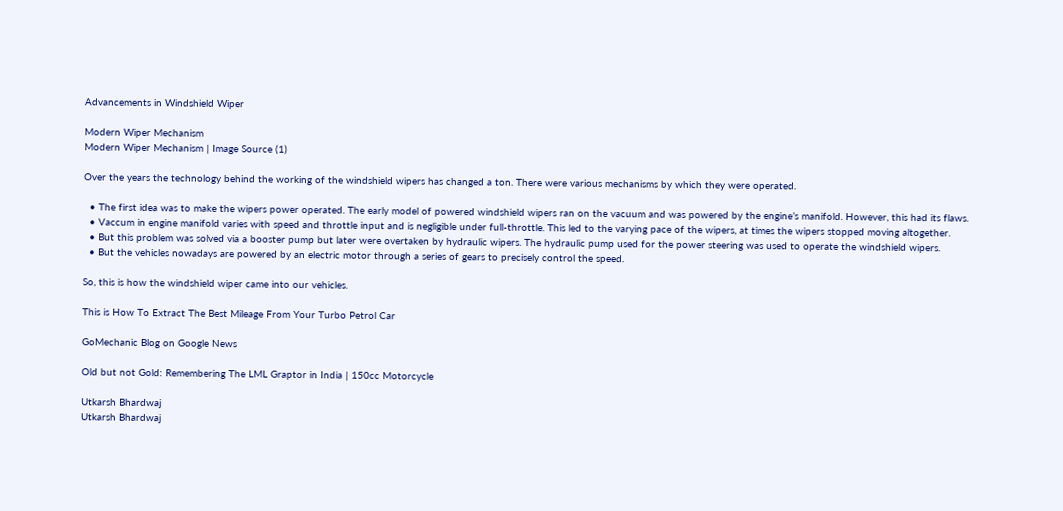Advancements in Windshield Wiper

Modern Wiper Mechanism
Modern Wiper Mechanism | Image Source (1)

Over the years the technology behind the working of the windshield wipers has changed a ton. There were various mechanisms by which they were operated.

  • The first idea was to make the wipers power operated. The early model of powered windshield wipers ran on the vacuum and was powered by the engine’s manifold. However, this had its flaws.
  • Vaccum in engine manifold varies with speed and throttle input and is negligible under full-throttle. This led to the varying pace of the wipers, at times the wipers stopped moving altogether.
  • But this problem was solved via a booster pump but later were overtaken by hydraulic wipers. The hydraulic pump used for the power steering was used to operate the windshield wipers.
  • But the vehicles nowadays are powered by an electric motor through a series of gears to precisely control the speed.

So, this is how the windshield wiper came into our vehicles.

This is How To Extract The Best Mileage From Your Turbo Petrol Car

GoMechanic Blog on Google News

Old but not Gold: Remembering The LML Graptor in India | 150cc Motorcycle

Utkarsh Bhardwaj
Utkarsh Bhardwaj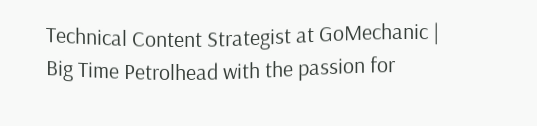Technical Content Strategist at GoMechanic | Big Time Petrolhead with the passion for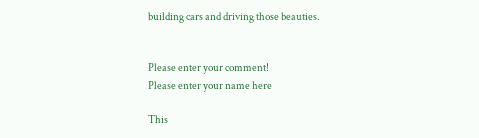building cars and driving those beauties.


Please enter your comment!
Please enter your name here

This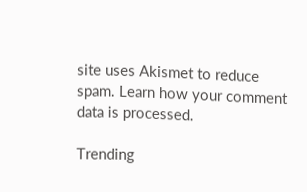site uses Akismet to reduce spam. Learn how your comment data is processed.

Trending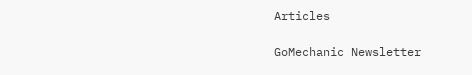Articles

GoMechanic Newsletter